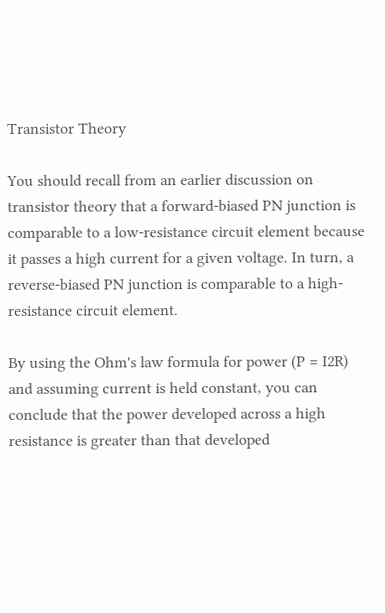Transistor Theory

You should recall from an earlier discussion on transistor theory that a forward-biased PN junction is comparable to a low-resistance circuit element because it passes a high current for a given voltage. In turn, a reverse-biased PN junction is comparable to a high-resistance circuit element.

By using the Ohm's law formula for power (P = I2R) and assuming current is held constant, you can conclude that the power developed across a high resistance is greater than that developed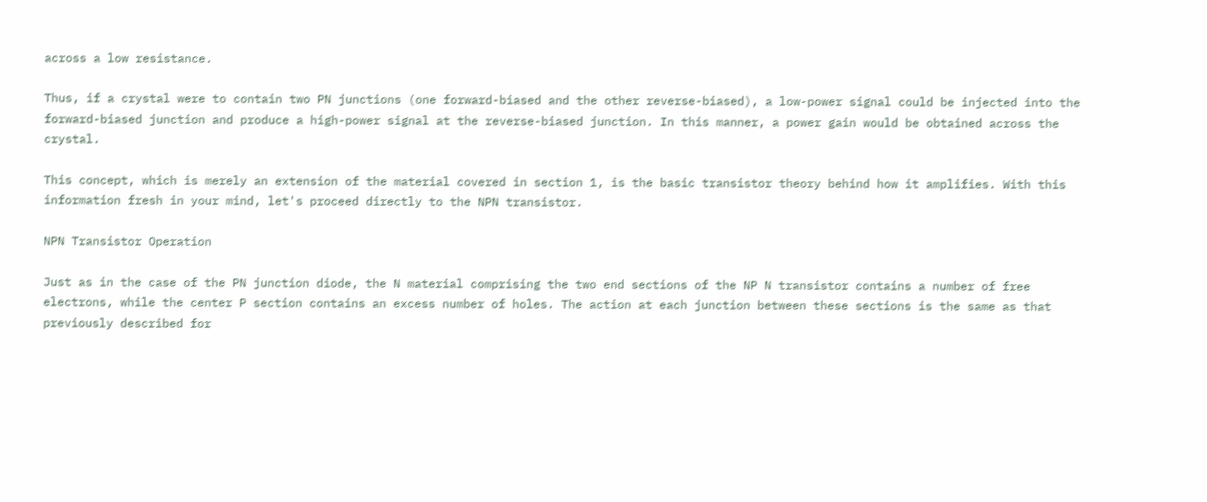across a low resistance.

Thus, if a crystal were to contain two PN junctions (one forward-biased and the other reverse-biased), a low-power signal could be injected into the forward-biased junction and produce a high-power signal at the reverse-biased junction. In this manner, a power gain would be obtained across the crystal.

This concept, which is merely an extension of the material covered in section 1, is the basic transistor theory behind how it amplifies. With this information fresh in your mind, let's proceed directly to the NPN transistor.

NPN Transistor Operation

Just as in the case of the PN junction diode, the N material comprising the two end sections of the NP N transistor contains a number of free electrons, while the center P section contains an excess number of holes. The action at each junction between these sections is the same as that previously described for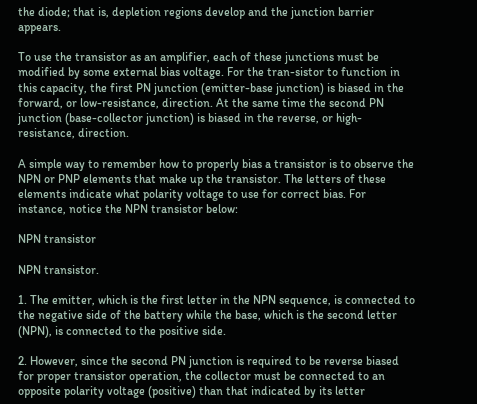the diode; that is, depletion regions develop and the junction barrier appears.

To use the transistor as an amplifier, each of these junctions must be modified by some external bias voltage. For the tran-sistor to function in this capacity, the first PN junction (emitter-base junction) is biased in the forward, or low-resistance, direction. At the same time the second PN junction (base-collector junction) is biased in the reverse, or high- resistance, direction.

A simple way to remember how to properly bias a transistor is to observe the NPN or PNP elements that make up the transistor. The letters of these elements indicate what polarity voltage to use for correct bias. For instance, notice the NPN transistor below:

NPN transistor

NPN transistor.

1. The emitter, which is the first letter in the NPN sequence, is connected to the negative side of the battery while the base, which is the second letter (NPN), is connected to the positive side.

2. However, since the second PN junction is required to be reverse biased for proper transistor operation, the collector must be connected to an opposite polarity voltage (positive) than that indicated by its letter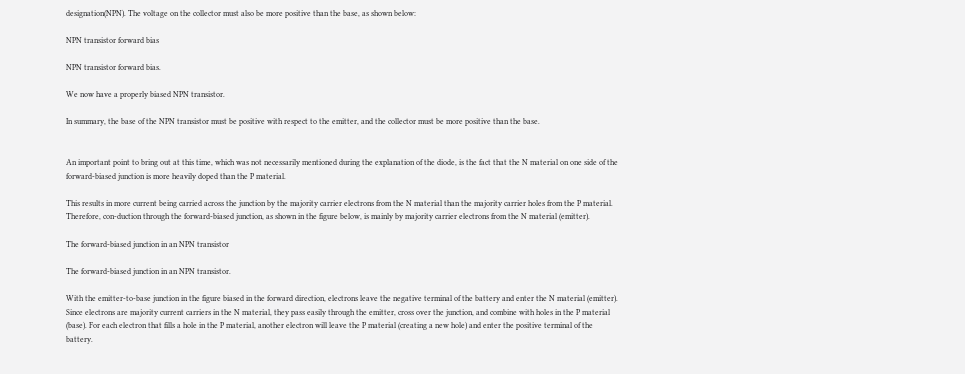designation(NPN). The voltage on the collector must also be more positive than the base, as shown below:

NPN transistor forward bias

NPN transistor forward bias.

We now have a properly biased NPN transistor.

In summary, the base of the NPN transistor must be positive with respect to the emitter, and the collector must be more positive than the base.


An important point to bring out at this time, which was not necessarily mentioned during the explanation of the diode, is the fact that the N material on one side of the forward-biased junction is more heavily doped than the P material.

This results in more current being carried across the junction by the majority carrier electrons from the N material than the majority carrier holes from the P material. Therefore, con-duction through the forward-biased junction, as shown in the figure below, is mainly by majority carrier electrons from the N material (emitter).

The forward-biased junction in an NPN transistor

The forward-biased junction in an NPN transistor.

With the emitter-to-base junction in the figure biased in the forward direction, electrons leave the negative terminal of the battery and enter the N material (emitter). Since electrons are majority current carriers in the N material, they pass easily through the emitter, cross over the junction, and combine with holes in the P material (base). For each electron that fills a hole in the P material, another electron will leave the P material (creating a new hole) and enter the positive terminal of the battery.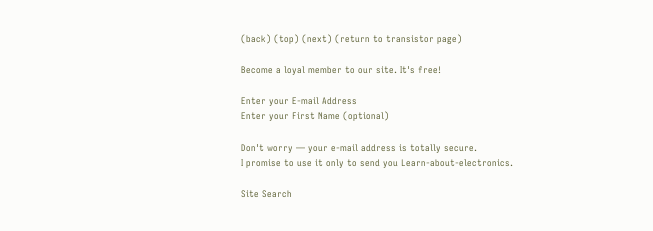(back) (top) (next) (return to transistor page)

Become a loyal member to our site. It's free!

Enter your E-mail Address
Enter your First Name (optional)

Don't worry — your e-mail address is totally secure.
I promise to use it only to send you Learn-about-electronics.

Site Search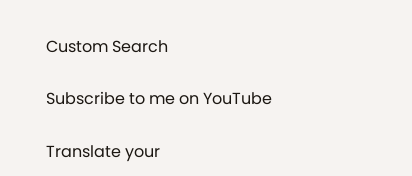Custom Search

Subscribe to me on YouTube

Translate your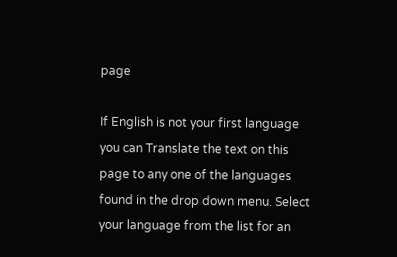page

If English is not your first language you can Translate the text on this page to any one of the languages found in the drop down menu. Select your language from the list for an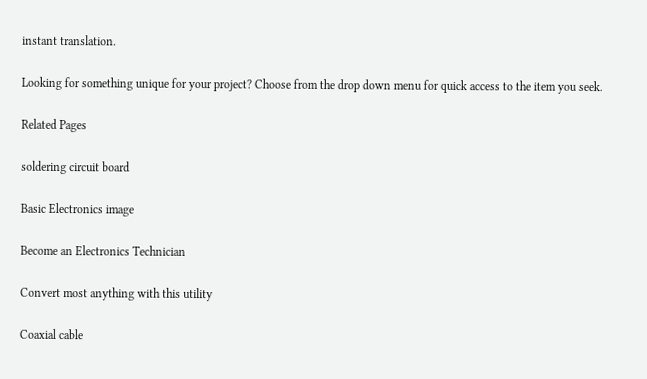instant translation.

Looking for something unique for your project? Choose from the drop down menu for quick access to the item you seek.

Related Pages

soldering circuit board

Basic Electronics image

Become an Electronics Technician

Convert most anything with this utility

Coaxial cable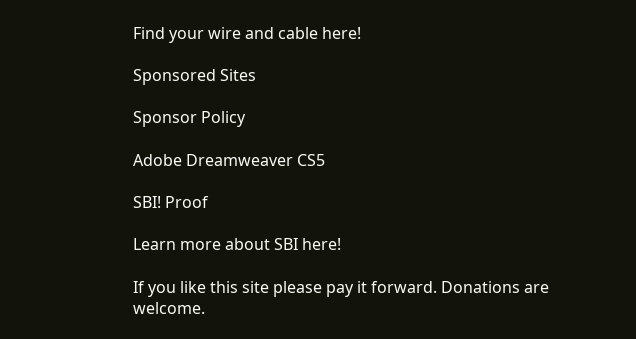Find your wire and cable here!

Sponsored Sites

Sponsor Policy

Adobe Dreamweaver CS5

SBI! Proof

Learn more about SBI here!

If you like this site please pay it forward. Donations are welcome.